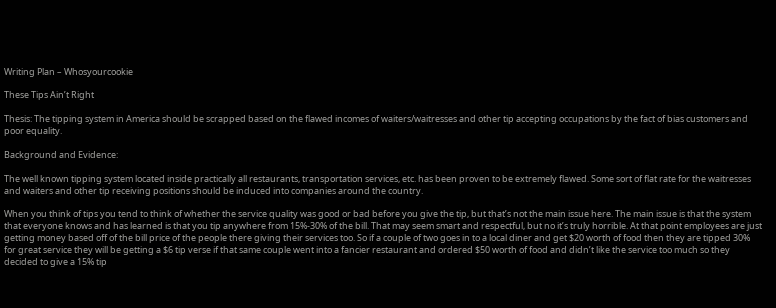Writing Plan – Whosyourcookie

These Tips Ain’t Right

Thesis: The tipping system in America should be scrapped based on the flawed incomes of waiters/waitresses and other tip accepting occupations by the fact of bias customers and poor equality.

Background and Evidence:

The well known tipping system located inside practically all restaurants, transportation services, etc. has been proven to be extremely flawed. Some sort of flat rate for the waitresses and waiters and other tip receiving positions should be induced into companies around the country.

When you think of tips you tend to think of whether the service quality was good or bad before you give the tip, but that’s not the main issue here. The main issue is that the system that everyone knows and has learned is that you tip anywhere from 15%-30% of the bill. That may seem smart and respectful, but no it’s truly horrible. At that point employees are just getting money based off of the bill price of the people there giving their services too. So if a couple of two goes in to a local diner and get $20 worth of food then they are tipped 30% for great service they will be getting a $6 tip verse if that same couple went into a fancier restaurant and ordered $50 worth of food and didn’t like the service too much so they decided to give a 15% tip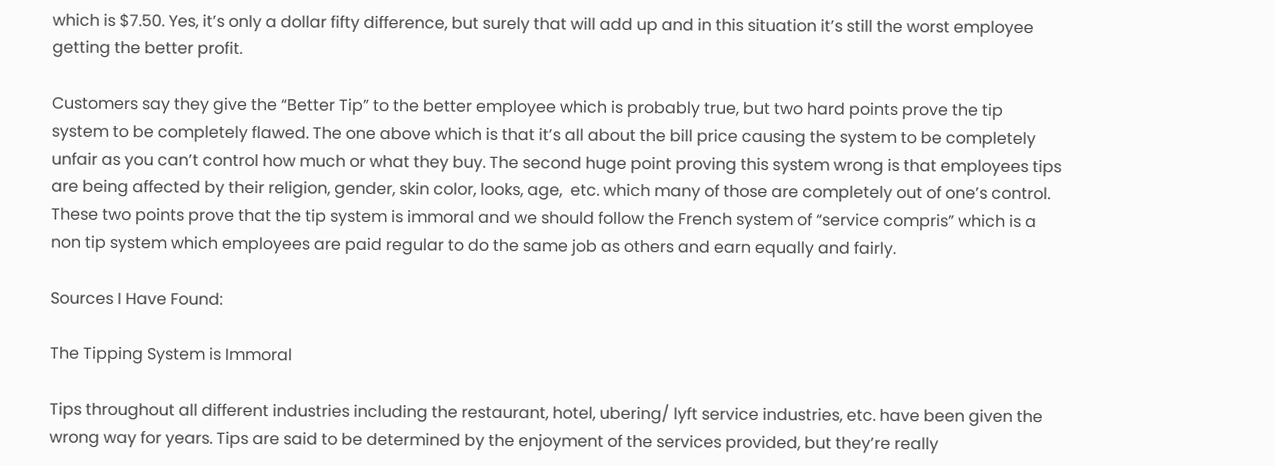which is $7.50. Yes, it’s only a dollar fifty difference, but surely that will add up and in this situation it’s still the worst employee getting the better profit.

Customers say they give the “Better Tip” to the better employee which is probably true, but two hard points prove the tip system to be completely flawed. The one above which is that it’s all about the bill price causing the system to be completely unfair as you can’t control how much or what they buy. The second huge point proving this system wrong is that employees tips are being affected by their religion, gender, skin color, looks, age,  etc. which many of those are completely out of one’s control. These two points prove that the tip system is immoral and we should follow the French system of “service compris” which is a non tip system which employees are paid regular to do the same job as others and earn equally and fairly.

Sources I Have Found:

The Tipping System is Immoral

Tips throughout all different industries including the restaurant, hotel, ubering/ lyft service industries, etc. have been given the wrong way for years. Tips are said to be determined by the enjoyment of the services provided, but they’re really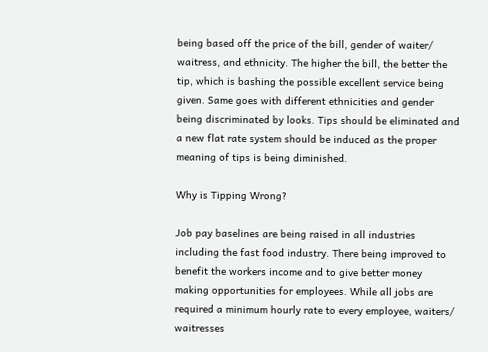being based off the price of the bill, gender of waiter/ waitress, and ethnicity. The higher the bill, the better the tip, which is bashing the possible excellent service being given. Same goes with different ethnicities and gender being discriminated by looks. Tips should be eliminated and a new flat rate system should be induced as the proper meaning of tips is being diminished.

Why is Tipping Wrong?

Job pay baselines are being raised in all industries including the fast food industry. There being improved to benefit the workers income and to give better money making opportunities for employees. While all jobs are required a minimum hourly rate to every employee, waiters/ waitresses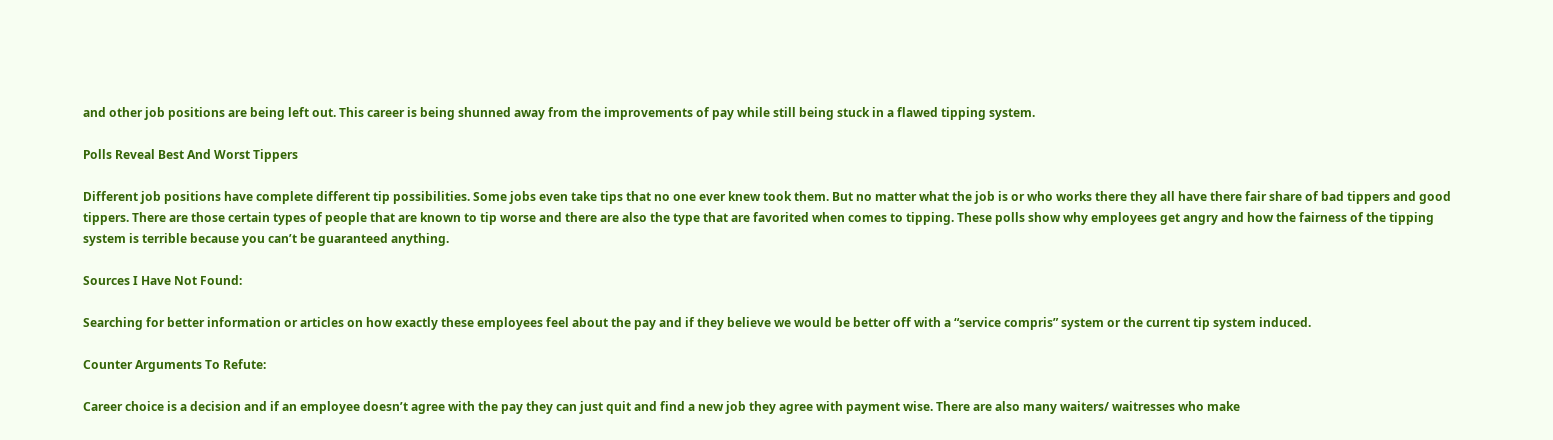and other job positions are being left out. This career is being shunned away from the improvements of pay while still being stuck in a flawed tipping system.

Polls Reveal Best And Worst Tippers

Different job positions have complete different tip possibilities. Some jobs even take tips that no one ever knew took them. But no matter what the job is or who works there they all have there fair share of bad tippers and good tippers. There are those certain types of people that are known to tip worse and there are also the type that are favorited when comes to tipping. These polls show why employees get angry and how the fairness of the tipping system is terrible because you can’t be guaranteed anything.

Sources I Have Not Found:

Searching for better information or articles on how exactly these employees feel about the pay and if they believe we would be better off with a “service compris” system or the current tip system induced.

Counter Arguments To Refute:

Career choice is a decision and if an employee doesn’t agree with the pay they can just quit and find a new job they agree with payment wise. There are also many waiters/ waitresses who make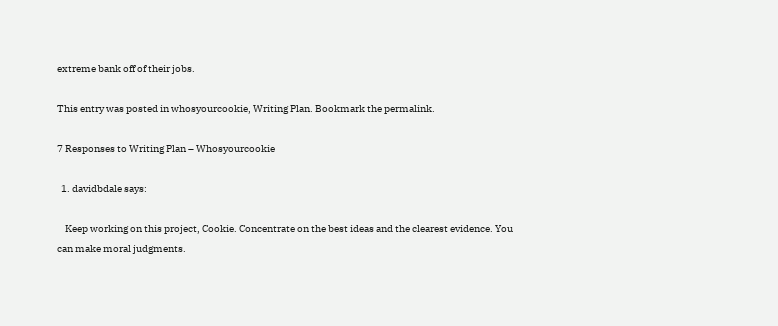extreme bank off of their jobs.

This entry was posted in whosyourcookie, Writing Plan. Bookmark the permalink.

7 Responses to Writing Plan – Whosyourcookie

  1. davidbdale says:

    Keep working on this project, Cookie. Concentrate on the best ideas and the clearest evidence. You can make moral judgments.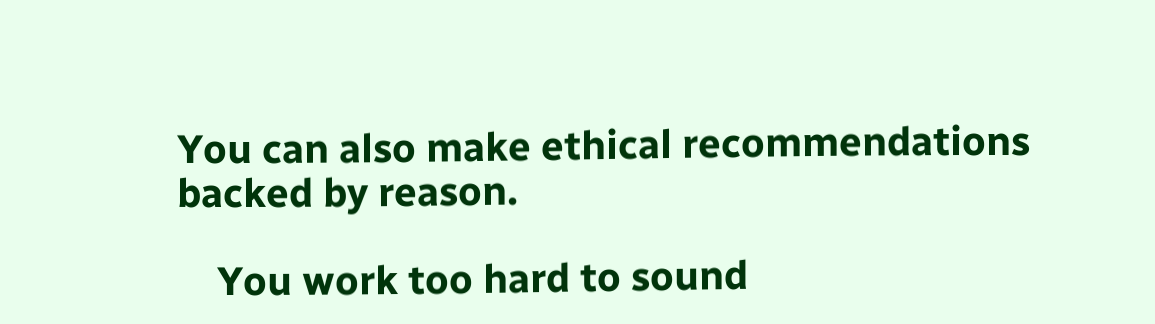You can also make ethical recommendations backed by reason.

    You work too hard to sound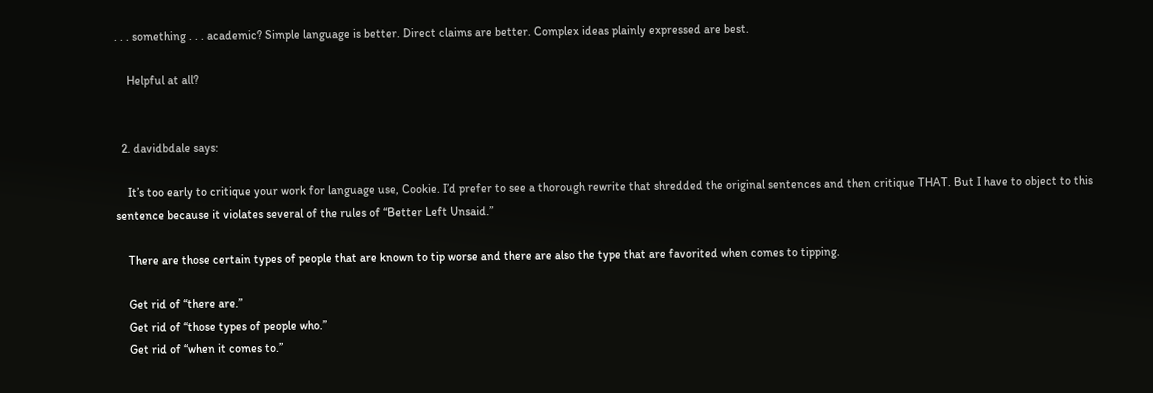. . . something . . . academic? Simple language is better. Direct claims are better. Complex ideas plainly expressed are best.

    Helpful at all?


  2. davidbdale says:

    It’s too early to critique your work for language use, Cookie. I’d prefer to see a thorough rewrite that shredded the original sentences and then critique THAT. But I have to object to this sentence because it violates several of the rules of “Better Left Unsaid.”

    There are those certain types of people that are known to tip worse and there are also the type that are favorited when comes to tipping.

    Get rid of “there are.”
    Get rid of “those types of people who.”
    Get rid of “when it comes to.”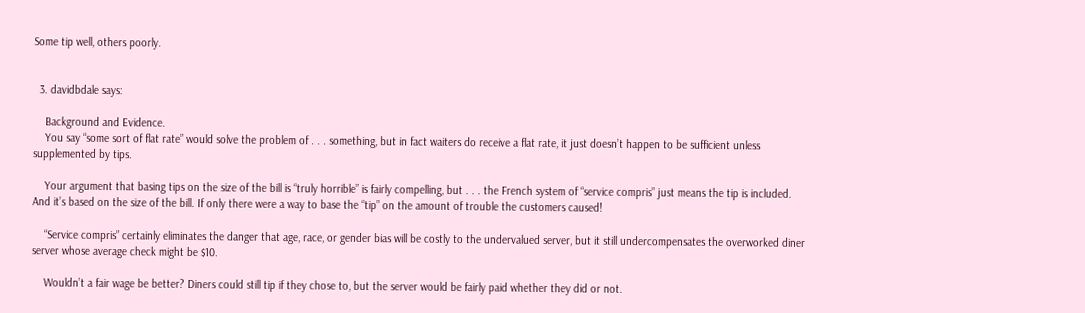Some tip well, others poorly.


  3. davidbdale says:

    Background and Evidence.
    You say “some sort of flat rate” would solve the problem of . . . something, but in fact waiters do receive a flat rate, it just doesn’t happen to be sufficient unless supplemented by tips.

    Your argument that basing tips on the size of the bill is “truly horrible” is fairly compelling, but . . . the French system of “service compris” just means the tip is included. And it’s based on the size of the bill. If only there were a way to base the “tip” on the amount of trouble the customers caused!

    “Service compris” certainly eliminates the danger that age, race, or gender bias will be costly to the undervalued server, but it still undercompensates the overworked diner server whose average check might be $10.

    Wouldn’t a fair wage be better? Diners could still tip if they chose to, but the server would be fairly paid whether they did or not.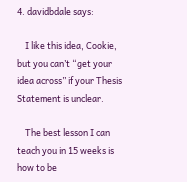4. davidbdale says:

    I like this idea, Cookie, but you can’t “get your idea across” if your Thesis Statement is unclear.

    The best lesson I can teach you in 15 weeks is how to be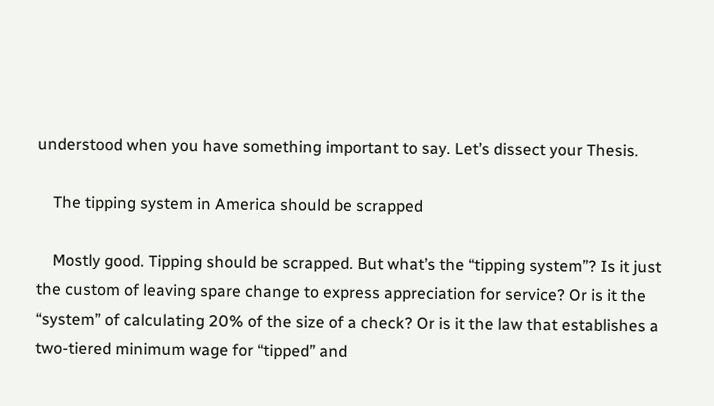understood when you have something important to say. Let’s dissect your Thesis.

    The tipping system in America should be scrapped

    Mostly good. Tipping should be scrapped. But what’s the “tipping system”? Is it just the custom of leaving spare change to express appreciation for service? Or is it the “system” of calculating 20% of the size of a check? Or is it the law that establishes a two-tiered minimum wage for “tipped” and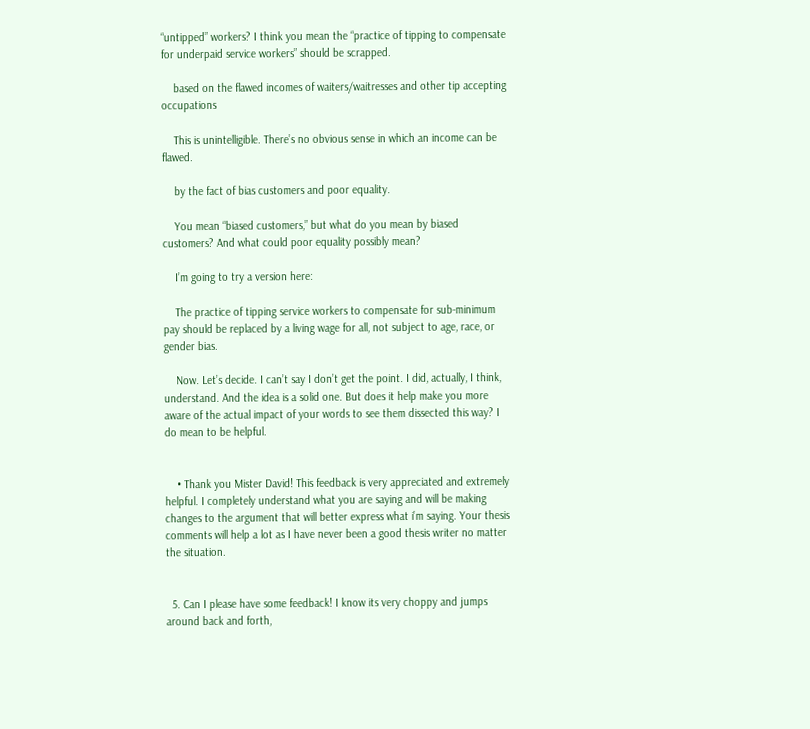“untipped” workers? I think you mean the “practice of tipping to compensate for underpaid service workers” should be scrapped.

    based on the flawed incomes of waiters/waitresses and other tip accepting occupations

    This is unintelligible. There’s no obvious sense in which an income can be flawed.

    by the fact of bias customers and poor equality.

    You mean “biased customers,” but what do you mean by biased customers? And what could poor equality possibly mean?

    I’m going to try a version here:

    The practice of tipping service workers to compensate for sub-minimum pay should be replaced by a living wage for all, not subject to age, race, or gender bias.

    Now. Let’s decide. I can’t say I don’t get the point. I did, actually, I think, understand. And the idea is a solid one. But does it help make you more aware of the actual impact of your words to see them dissected this way? I do mean to be helpful.


    • Thank you Mister David! This feedback is very appreciated and extremely helpful. I completely understand what you are saying and will be making changes to the argument that will better express what i’m saying. Your thesis comments will help a lot as I have never been a good thesis writer no matter the situation.


  5. Can I please have some feedback! I know its very choppy and jumps around back and forth,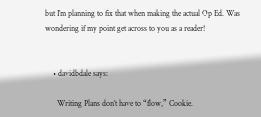but I’m planning to fix that when making the actual Op Ed. Was wondering if my point get across to you as a reader!


    • davidbdale says:

      Writing Plans don’t have to “flow,” Cookie.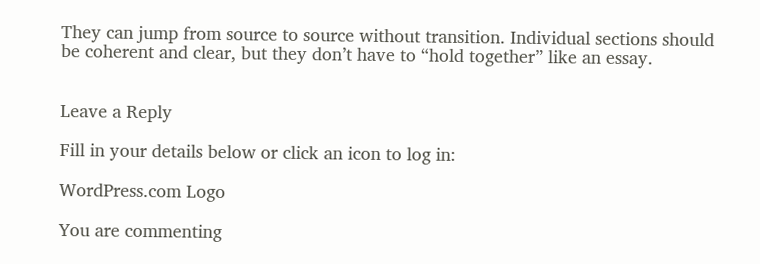They can jump from source to source without transition. Individual sections should be coherent and clear, but they don’t have to “hold together” like an essay.


Leave a Reply

Fill in your details below or click an icon to log in:

WordPress.com Logo

You are commenting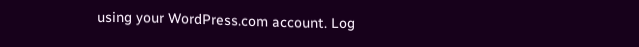using your WordPress.com account. Log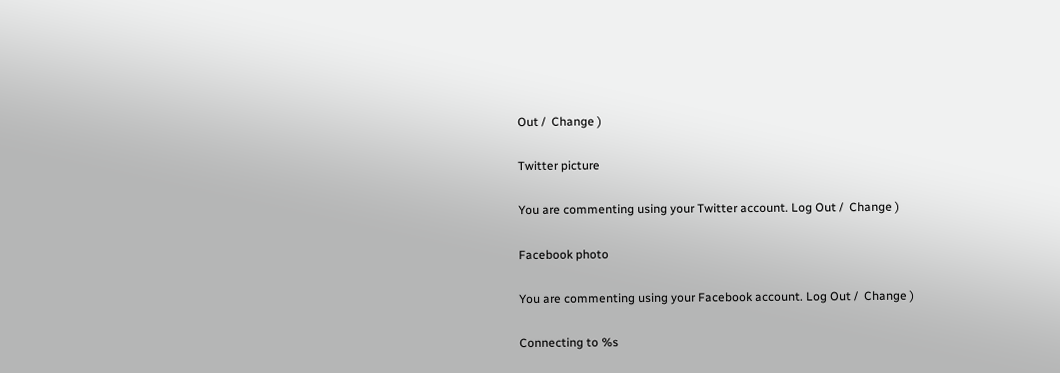Out /  Change )

Twitter picture

You are commenting using your Twitter account. Log Out /  Change )

Facebook photo

You are commenting using your Facebook account. Log Out /  Change )

Connecting to %s